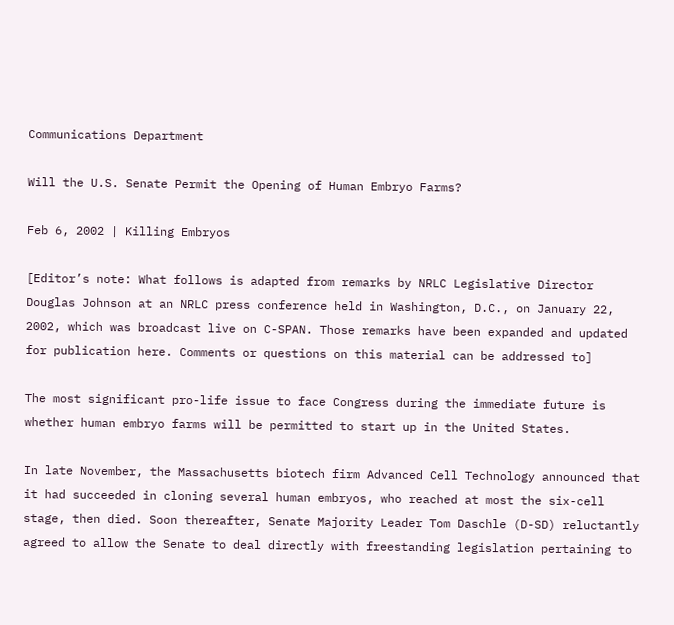Communications Department

Will the U.S. Senate Permit the Opening of Human Embryo Farms?

Feb 6, 2002 | Killing Embryos

[Editor’s note: What follows is adapted from remarks by NRLC Legislative Director Douglas Johnson at an NRLC press conference held in Washington, D.C., on January 22, 2002, which was broadcast live on C-SPAN. Those remarks have been expanded and updated for publication here. Comments or questions on this material can be addressed to]

The most significant pro-life issue to face Congress during the immediate future is whether human embryo farms will be permitted to start up in the United States.

In late November, the Massachusetts biotech firm Advanced Cell Technology announced that it had succeeded in cloning several human embryos, who reached at most the six-cell stage, then died. Soon thereafter, Senate Majority Leader Tom Daschle (D-SD) reluctantly agreed to allow the Senate to deal directly with freestanding legislation pertaining to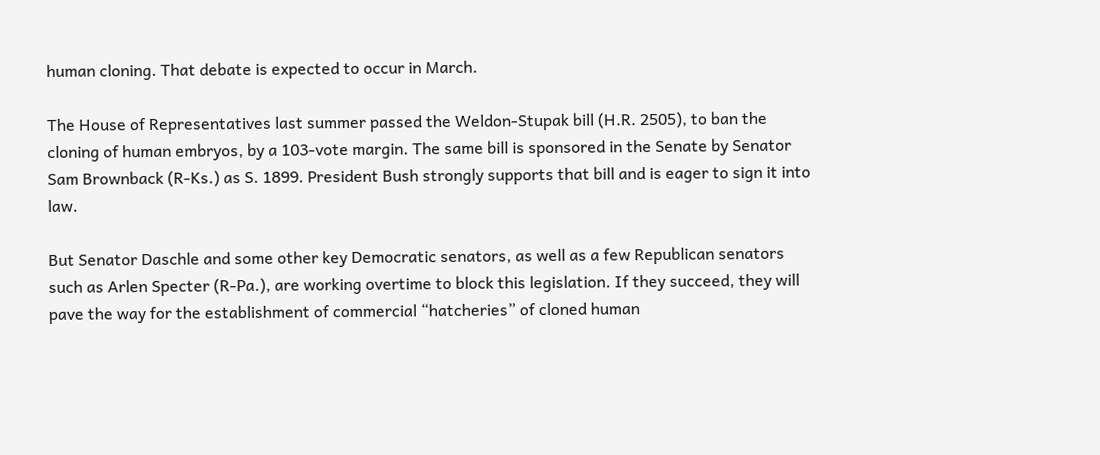human cloning. That debate is expected to occur in March.

The House of Representatives last summer passed the Weldon-Stupak bill (H.R. 2505), to ban the cloning of human embryos, by a 103-vote margin. The same bill is sponsored in the Senate by Senator Sam Brownback (R-Ks.) as S. 1899. President Bush strongly supports that bill and is eager to sign it into law.

But Senator Daschle and some other key Democratic senators, as well as a few Republican senators such as Arlen Specter (R-Pa.), are working overtime to block this legislation. If they succeed, they will pave the way for the establishment of commercial “hatcheries” of cloned human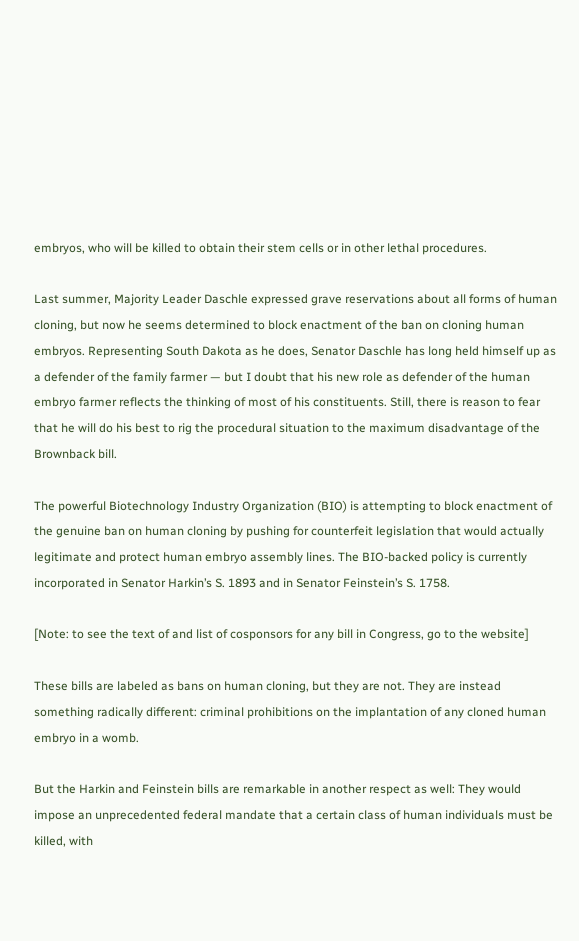embryos, who will be killed to obtain their stem cells or in other lethal procedures.

Last summer, Majority Leader Daschle expressed grave reservations about all forms of human cloning, but now he seems determined to block enactment of the ban on cloning human embryos. Representing South Dakota as he does, Senator Daschle has long held himself up as a defender of the family farmer — but I doubt that his new role as defender of the human embryo farmer reflects the thinking of most of his constituents. Still, there is reason to fear that he will do his best to rig the procedural situation to the maximum disadvantage of the Brownback bill.

The powerful Biotechnology Industry Organization (BIO) is attempting to block enactment of the genuine ban on human cloning by pushing for counterfeit legislation that would actually legitimate and protect human embryo assembly lines. The BIO-backed policy is currently incorporated in Senator Harkin’s S. 1893 and in Senator Feinstein’s S. 1758.

[Note: to see the text of and list of cosponsors for any bill in Congress, go to the website]

These bills are labeled as bans on human cloning, but they are not. They are instead something radically different: criminal prohibitions on the implantation of any cloned human embryo in a womb.

But the Harkin and Feinstein bills are remarkable in another respect as well: They would impose an unprecedented federal mandate that a certain class of human individuals must be killed, with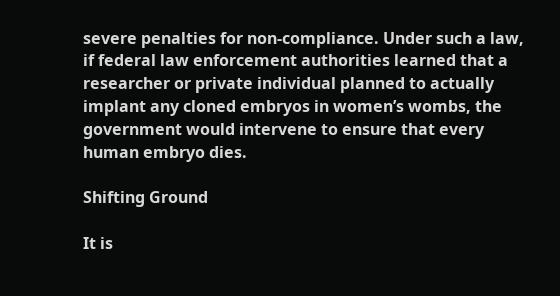severe penalties for non-compliance. Under such a law, if federal law enforcement authorities learned that a researcher or private individual planned to actually implant any cloned embryos in women’s wombs, the government would intervene to ensure that every human embryo dies.

Shifting Ground

It is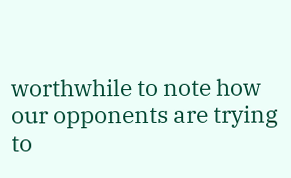worthwhile to note how our opponents are trying to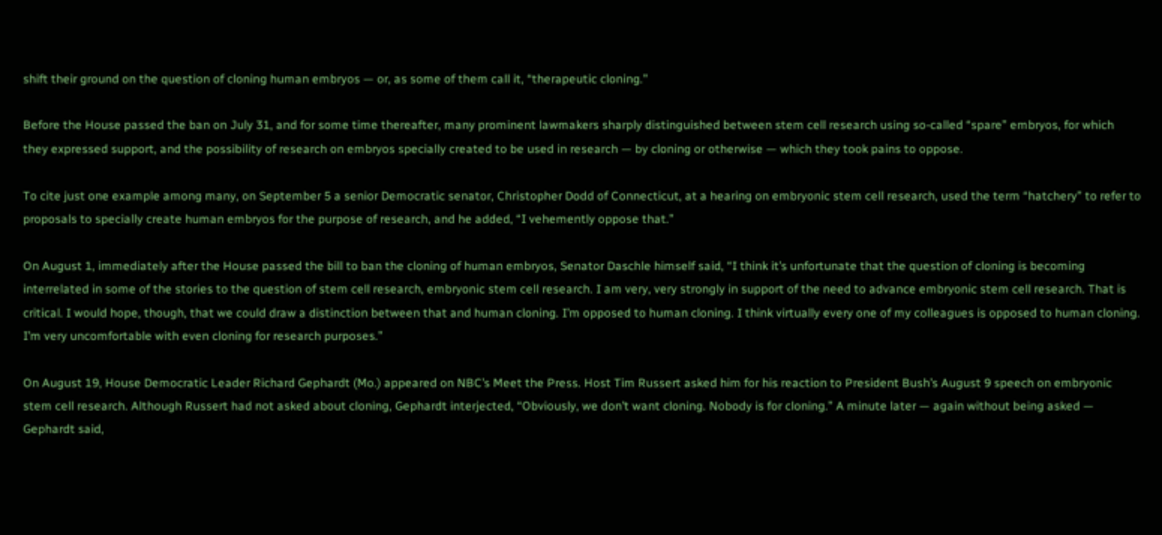shift their ground on the question of cloning human embryos — or, as some of them call it, “therapeutic cloning.”

Before the House passed the ban on July 31, and for some time thereafter, many prominent lawmakers sharply distinguished between stem cell research using so-called “spare” embryos, for which they expressed support, and the possibility of research on embryos specially created to be used in research — by cloning or otherwise — which they took pains to oppose.

To cite just one example among many, on September 5 a senior Democratic senator, Christopher Dodd of Connecticut, at a hearing on embryonic stem cell research, used the term “hatchery” to refer to proposals to specially create human embryos for the purpose of research, and he added, “I vehemently oppose that.”

On August 1, immediately after the House passed the bill to ban the cloning of human embryos, Senator Daschle himself said, “I think it’s unfortunate that the question of cloning is becoming interrelated in some of the stories to the question of stem cell research, embryonic stem cell research. I am very, very strongly in support of the need to advance embryonic stem cell research. That is critical. I would hope, though, that we could draw a distinction between that and human cloning. I’m opposed to human cloning. I think virtually every one of my colleagues is opposed to human cloning. I’m very uncomfortable with even cloning for research purposes.”

On August 19, House Democratic Leader Richard Gephardt (Mo.) appeared on NBC’s Meet the Press. Host Tim Russert asked him for his reaction to President Bush’s August 9 speech on embryonic stem cell research. Although Russert had not asked about cloning, Gephardt interjected, “Obviously, we don’t want cloning. Nobody is for cloning.” A minute later — again without being asked — Gephardt said,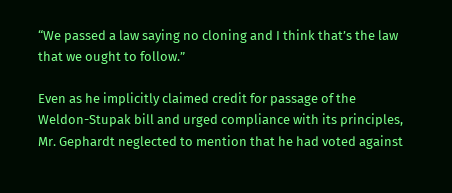“We passed a law saying no cloning and I think that’s the law that we ought to follow.”

Even as he implicitly claimed credit for passage of the Weldon-Stupak bill and urged compliance with its principles, Mr. Gephardt neglected to mention that he had voted against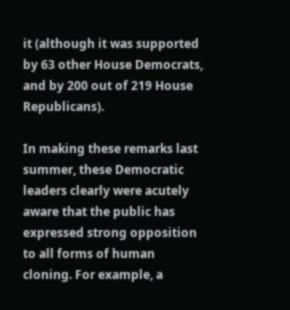it (although it was supported by 63 other House Democrats, and by 200 out of 219 House Republicans).

In making these remarks last summer, these Democratic leaders clearly were acutely aware that the public has expressed strong opposition to all forms of human cloning. For example, a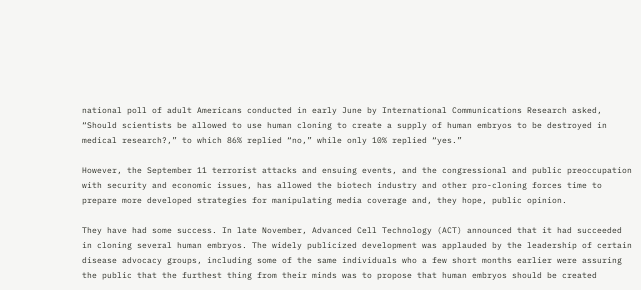national poll of adult Americans conducted in early June by International Communications Research asked, “Should scientists be allowed to use human cloning to create a supply of human embryos to be destroyed in medical research?,” to which 86% replied “no,” while only 10% replied “yes.”

However, the September 11 terrorist attacks and ensuing events, and the congressional and public preoccupation with security and economic issues, has allowed the biotech industry and other pro-cloning forces time to prepare more developed strategies for manipulating media coverage and, they hope, public opinion.

They have had some success. In late November, Advanced Cell Technology (ACT) announced that it had succeeded in cloning several human embryos. The widely publicized development was applauded by the leadership of certain disease advocacy groups, including some of the same individuals who a few short months earlier were assuring the public that the furthest thing from their minds was to propose that human embryos should be created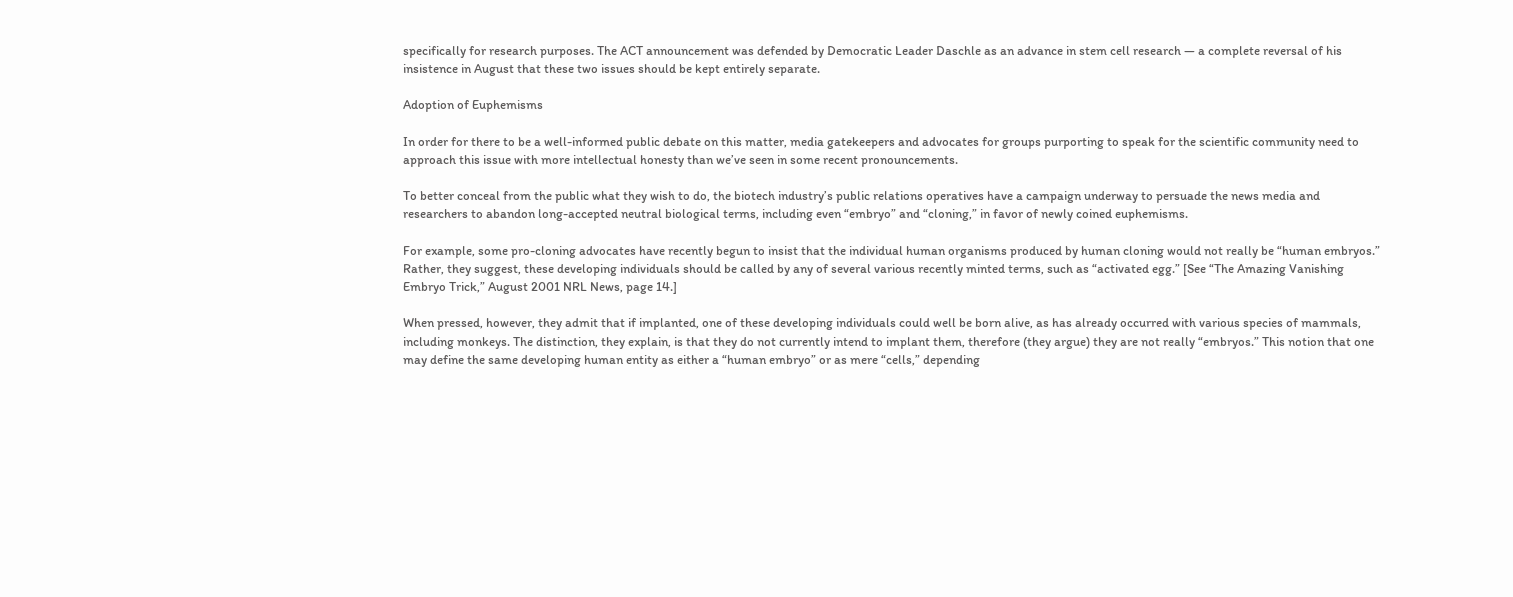specifically for research purposes. The ACT announcement was defended by Democratic Leader Daschle as an advance in stem cell research — a complete reversal of his insistence in August that these two issues should be kept entirely separate.

Adoption of Euphemisms

In order for there to be a well-informed public debate on this matter, media gatekeepers and advocates for groups purporting to speak for the scientific community need to approach this issue with more intellectual honesty than we’ve seen in some recent pronouncements.

To better conceal from the public what they wish to do, the biotech industry’s public relations operatives have a campaign underway to persuade the news media and researchers to abandon long-accepted neutral biological terms, including even “embryo” and “cloning,” in favor of newly coined euphemisms.

For example, some pro-cloning advocates have recently begun to insist that the individual human organisms produced by human cloning would not really be “human embryos.” Rather, they suggest, these developing individuals should be called by any of several various recently minted terms, such as “activated egg.” [See “The Amazing Vanishing Embryo Trick,” August 2001 NRL News, page 14.]

When pressed, however, they admit that if implanted, one of these developing individuals could well be born alive, as has already occurred with various species of mammals, including monkeys. The distinction, they explain, is that they do not currently intend to implant them, therefore (they argue) they are not really “embryos.” This notion that one may define the same developing human entity as either a “human embryo” or as mere “cells,” depending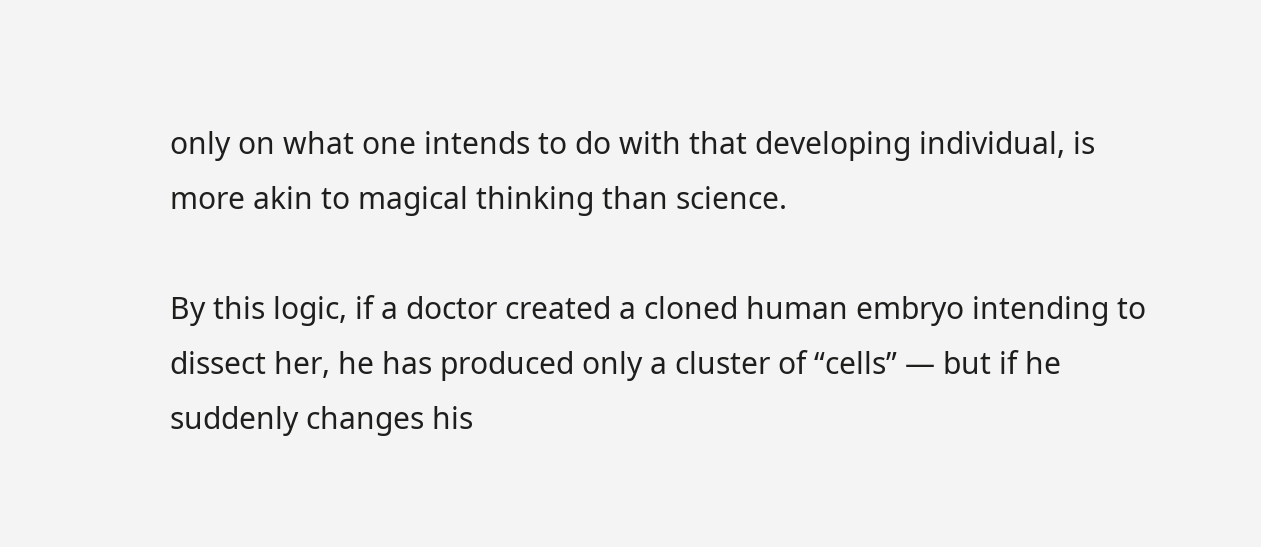only on what one intends to do with that developing individual, is more akin to magical thinking than science.

By this logic, if a doctor created a cloned human embryo intending to dissect her, he has produced only a cluster of “cells” — but if he suddenly changes his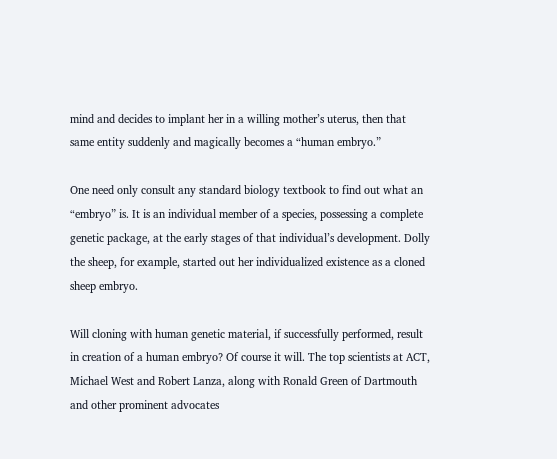mind and decides to implant her in a willing mother’s uterus, then that same entity suddenly and magically becomes a “human embryo.”

One need only consult any standard biology textbook to find out what an “embryo” is. It is an individual member of a species, possessing a complete genetic package, at the early stages of that individual’s development. Dolly the sheep, for example, started out her individualized existence as a cloned sheep embryo.

Will cloning with human genetic material, if successfully performed, result in creation of a human embryo? Of course it will. The top scientists at ACT, Michael West and Robert Lanza, along with Ronald Green of Dartmouth and other prominent advocates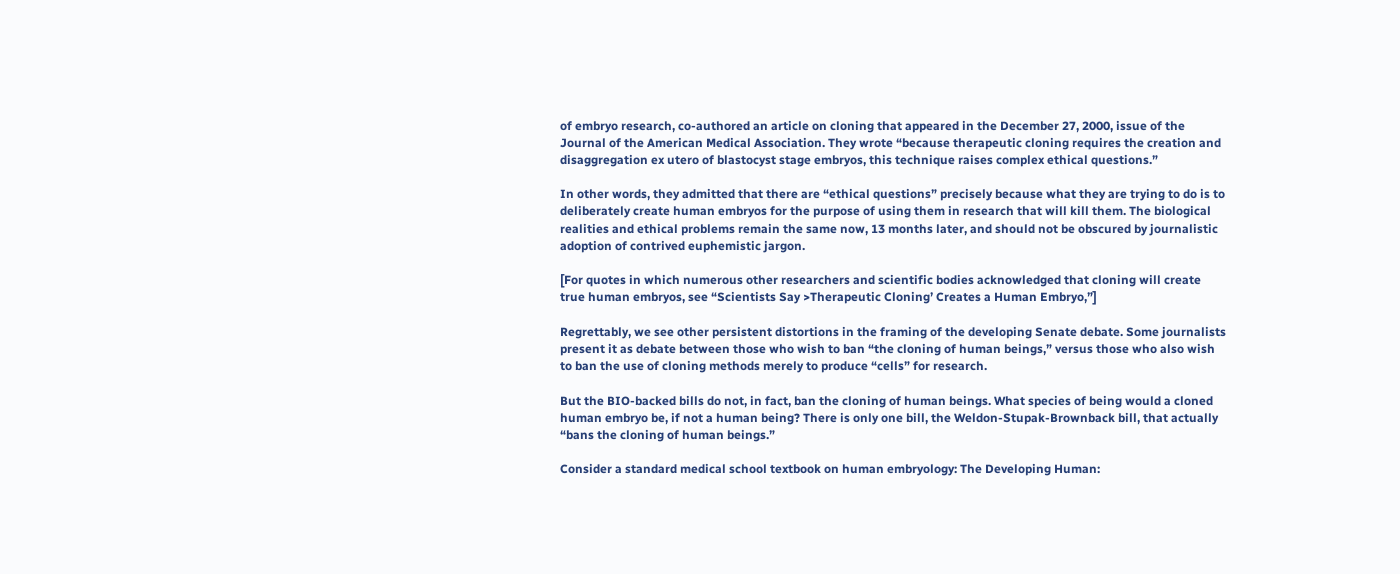of embryo research, co-authored an article on cloning that appeared in the December 27, 2000, issue of the Journal of the American Medical Association. They wrote “because therapeutic cloning requires the creation and disaggregation ex utero of blastocyst stage embryos, this technique raises complex ethical questions.”

In other words, they admitted that there are “ethical questions” precisely because what they are trying to do is to deliberately create human embryos for the purpose of using them in research that will kill them. The biological realities and ethical problems remain the same now, 13 months later, and should not be obscured by journalistic adoption of contrived euphemistic jargon.

[For quotes in which numerous other researchers and scientific bodies acknowledged that cloning will create true human embryos, see “Scientists Say >Therapeutic Cloning’ Creates a Human Embryo,”]

Regrettably, we see other persistent distortions in the framing of the developing Senate debate. Some journalists present it as debate between those who wish to ban “the cloning of human beings,” versus those who also wish to ban the use of cloning methods merely to produce “cells” for research.

But the BIO-backed bills do not, in fact, ban the cloning of human beings. What species of being would a cloned human embryo be, if not a human being? There is only one bill, the Weldon-Stupak-Brownback bill, that actually “bans the cloning of human beings.”

Consider a standard medical school textbook on human embryology: The Developing Human: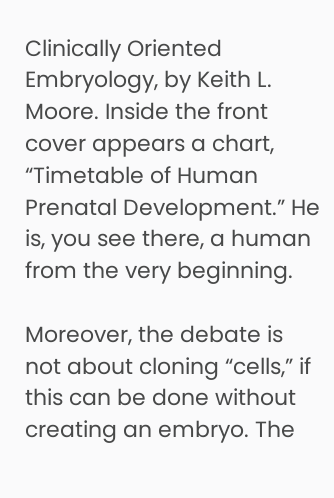Clinically Oriented Embryology, by Keith L. Moore. Inside the front cover appears a chart, “Timetable of Human Prenatal Development.” He is, you see there, a human from the very beginning.

Moreover, the debate is not about cloning “cells,” if this can be done without creating an embryo. The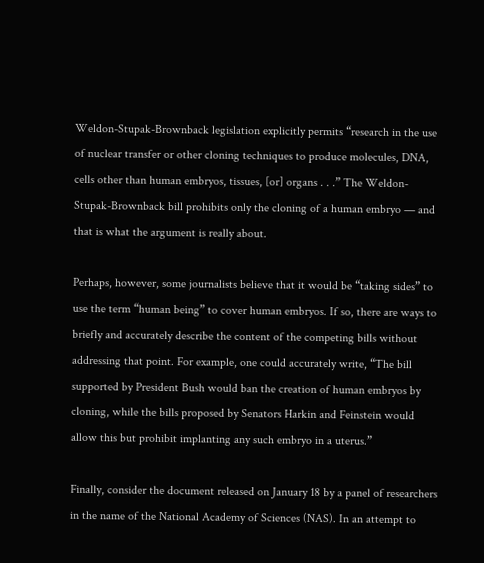Weldon-Stupak-Brownback legislation explicitly permits “research in the use of nuclear transfer or other cloning techniques to produce molecules, DNA, cells other than human embryos, tissues, [or] organs . . .” The Weldon-Stupak-Brownback bill prohibits only the cloning of a human embryo — and that is what the argument is really about.

Perhaps, however, some journalists believe that it would be “taking sides” to use the term “human being” to cover human embryos. If so, there are ways to briefly and accurately describe the content of the competing bills without addressing that point. For example, one could accurately write, “The bill supported by President Bush would ban the creation of human embryos by cloning, while the bills proposed by Senators Harkin and Feinstein would allow this but prohibit implanting any such embryo in a uterus.”

Finally, consider the document released on January 18 by a panel of researchers in the name of the National Academy of Sciences (NAS). In an attempt to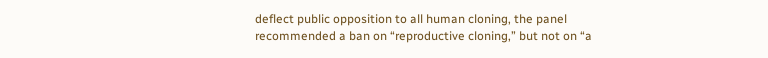deflect public opposition to all human cloning, the panel recommended a ban on “reproductive cloning,” but not on “a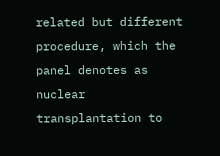related but different procedure, which the panel denotes as nuclear transplantation to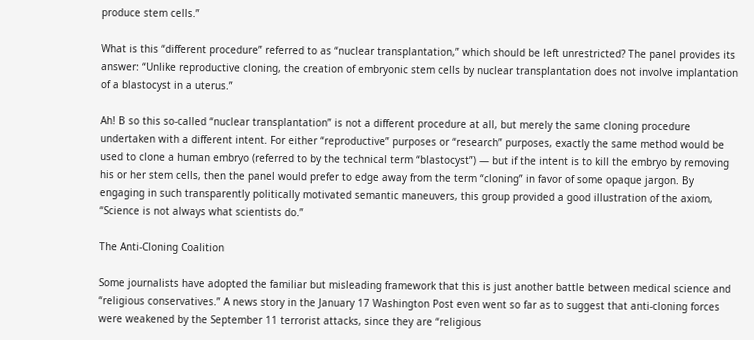produce stem cells.”

What is this “different procedure” referred to as “nuclear transplantation,” which should be left unrestricted? The panel provides its answer: “Unlike reproductive cloning, the creation of embryonic stem cells by nuclear transplantation does not involve implantation of a blastocyst in a uterus.”

Ah! B so this so-called “nuclear transplantation” is not a different procedure at all, but merely the same cloning procedure undertaken with a different intent. For either “reproductive” purposes or “research” purposes, exactly the same method would be used to clone a human embryo (referred to by the technical term “blastocyst”) — but if the intent is to kill the embryo by removing his or her stem cells, then the panel would prefer to edge away from the term “cloning” in favor of some opaque jargon. By engaging in such transparently politically motivated semantic maneuvers, this group provided a good illustration of the axiom, “Science is not always what scientists do.”

The Anti-Cloning Coalition

Some journalists have adopted the familiar but misleading framework that this is just another battle between medical science and “religious conservatives.” A news story in the January 17 Washington Post even went so far as to suggest that anti-cloning forces were weakened by the September 11 terrorist attacks, since they are “religious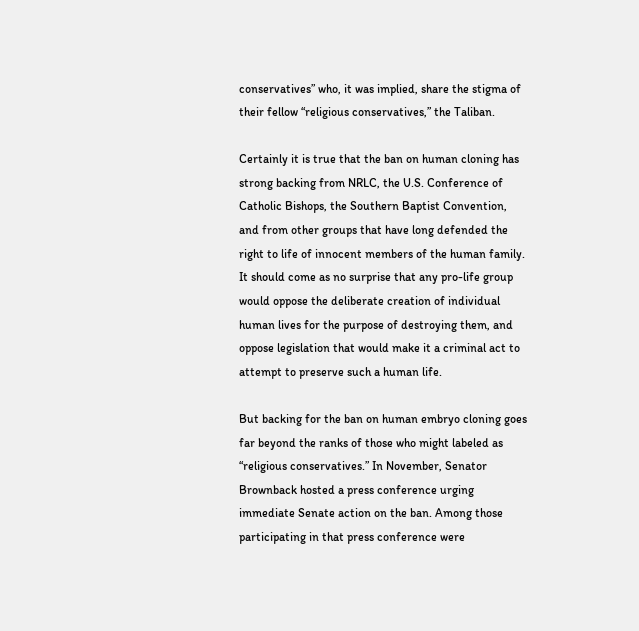conservatives” who, it was implied, share the stigma of their fellow “religious conservatives,” the Taliban.

Certainly it is true that the ban on human cloning has strong backing from NRLC, the U.S. Conference of Catholic Bishops, the Southern Baptist Convention, and from other groups that have long defended the right to life of innocent members of the human family. It should come as no surprise that any pro-life group would oppose the deliberate creation of individual human lives for the purpose of destroying them, and oppose legislation that would make it a criminal act to attempt to preserve such a human life.

But backing for the ban on human embryo cloning goes far beyond the ranks of those who might labeled as “religious conservatives.” In November, Senator Brownback hosted a press conference urging immediate Senate action on the ban. Among those participating in that press conference were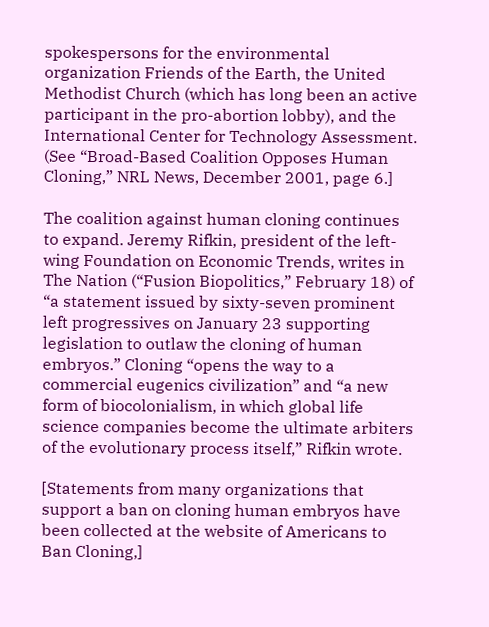spokespersons for the environmental organization Friends of the Earth, the United Methodist Church (which has long been an active participant in the pro-abortion lobby), and the International Center for Technology Assessment. (See “Broad-Based Coalition Opposes Human Cloning,” NRL News, December 2001, page 6.]

The coalition against human cloning continues to expand. Jeremy Rifkin, president of the left-wing Foundation on Economic Trends, writes in The Nation (“Fusion Biopolitics,” February 18) of “a statement issued by sixty-seven prominent left progressives on January 23 supporting legislation to outlaw the cloning of human embryos.” Cloning “opens the way to a commercial eugenics civilization” and “a new form of biocolonialism, in which global life science companies become the ultimate arbiters of the evolutionary process itself,” Rifkin wrote.

[Statements from many organizations that support a ban on cloning human embryos have been collected at the website of Americans to Ban Cloning,]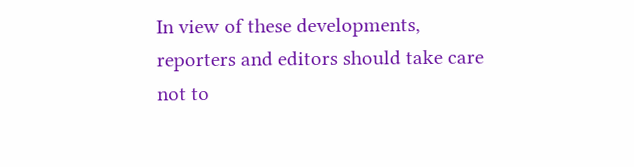In view of these developments, reporters and editors should take care not to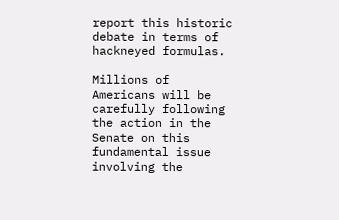report this historic debate in terms of hackneyed formulas.

Millions of Americans will be carefully following the action in the Senate on this fundamental issue involving the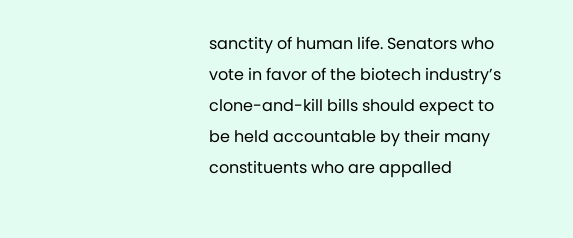sanctity of human life. Senators who vote in favor of the biotech industry’s clone-and-kill bills should expect to be held accountable by their many constituents who are appalled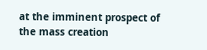at the imminent prospect of the mass creation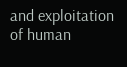and exploitation of human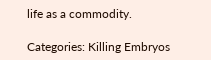life as a commodity.

Categories: Killing Embryos